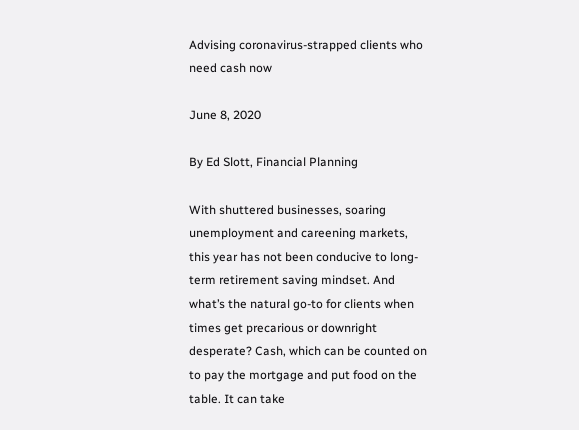Advising coronavirus-strapped clients who need cash now

June 8, 2020

By Ed Slott, Financial Planning

With shuttered businesses, soaring unemployment and careening markets, this year has not been conducive to long-term retirement saving mindset. And what’s the natural go-to for clients when times get precarious or downright desperate? Cash, which can be counted on to pay the mortgage and put food on the table. It can take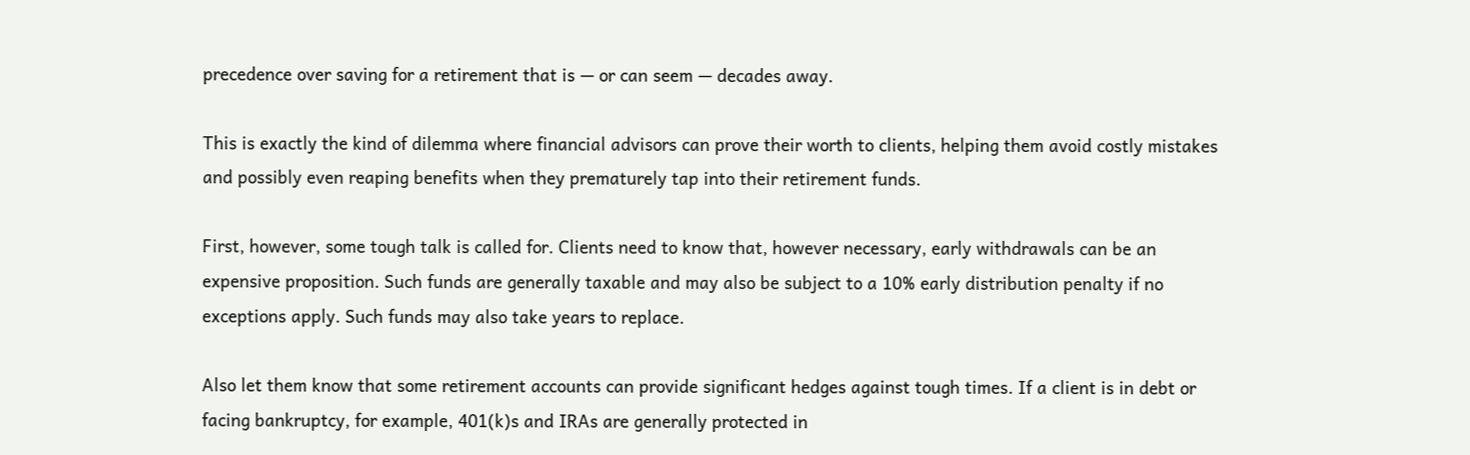precedence over saving for a retirement that is — or can seem — decades away.

This is exactly the kind of dilemma where financial advisors can prove their worth to clients, helping them avoid costly mistakes and possibly even reaping benefits when they prematurely tap into their retirement funds.

First, however, some tough talk is called for. Clients need to know that, however necessary, early withdrawals can be an expensive proposition. Such funds are generally taxable and may also be subject to a 10% early distribution penalty if no exceptions apply. Such funds may also take years to replace.

Also let them know that some retirement accounts can provide significant hedges against tough times. If a client is in debt or facing bankruptcy, for example, 401(k)s and IRAs are generally protected in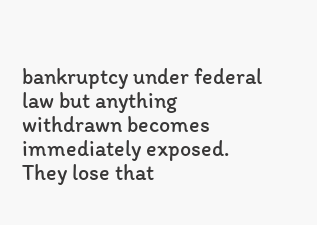bankruptcy under federal law but anything withdrawn becomes immediately exposed. They lose that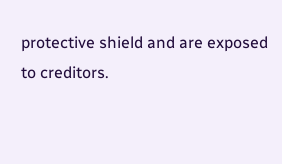protective shield and are exposed to creditors.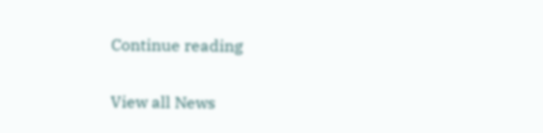Continue reading

View all News